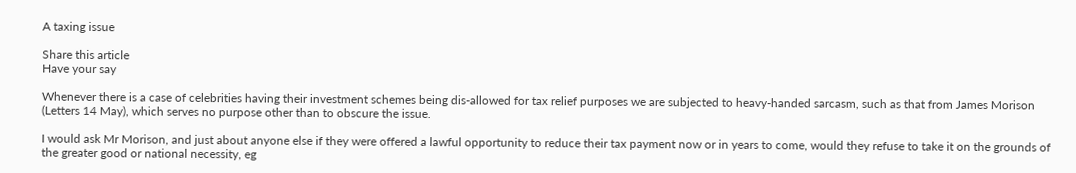A taxing issue

Share this article
Have your say

Whenever there is a case of celebrities having their investment schemes being dis-allowed for tax relief purposes we are subjected to heavy-handed sarcasm, such as that from James Morison (Letters 14 May), which serves no purpose other than to obscure the issue.

I would ask Mr Morison, and just about anyone else if they were offered a lawful opportunity to reduce their tax payment now or in years to come, would they refuse to take it on the grounds of the greater good or national necessity, eg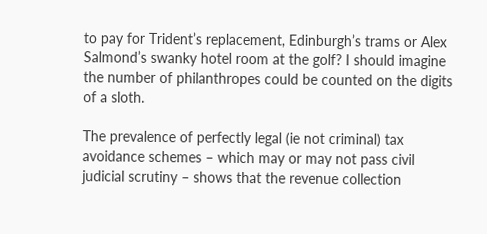to pay for Trident’s replacement, Edinburgh’s trams or Alex Salmond’s swanky hotel room at the golf? I should imagine the number of philanthropes could be counted on the digits of a sloth.

The prevalence of perfectly legal (ie not criminal) tax avoidance schemes – which may or may not pass civil judicial scrutiny – shows that the revenue collection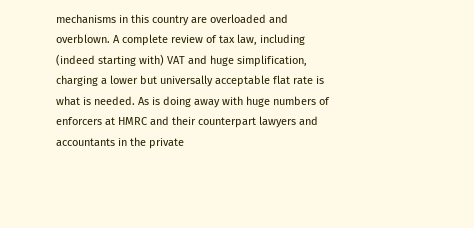mechanisms in this country are overloaded and overblown. A complete review of tax law, including (indeed starting with) VAT and huge simplification, charging a lower but universally acceptable flat rate is what is needed. As is doing away with huge numbers of enforcers at HMRC and their counterpart lawyers and accountants in the private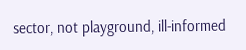sector, not playground, ill-informed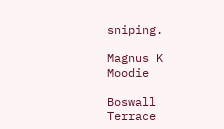sniping.

Magnus K Moodie

Boswall Terrace